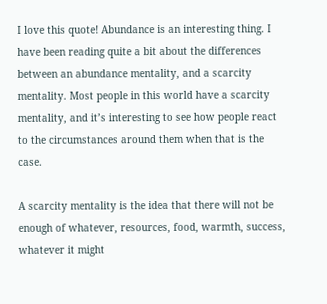I love this quote! Abundance is an interesting thing. I have been reading quite a bit about the differences between an abundance mentality, and a scarcity mentality. Most people in this world have a scarcity mentality, and it’s interesting to see how people react to the circumstances around them when that is the case.

A scarcity mentality is the idea that there will not be enough of whatever, resources, food, warmth, success, whatever it might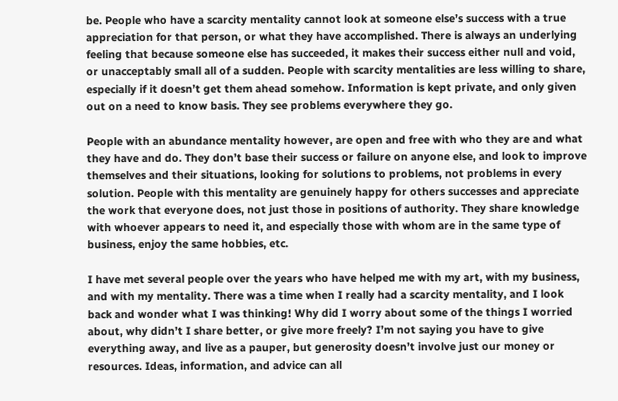be. People who have a scarcity mentality cannot look at someone else’s success with a true appreciation for that person, or what they have accomplished. There is always an underlying feeling that because someone else has succeeded, it makes their success either null and void, or unacceptably small all of a sudden. People with scarcity mentalities are less willing to share, especially if it doesn’t get them ahead somehow. Information is kept private, and only given out on a need to know basis. They see problems everywhere they go.

People with an abundance mentality however, are open and free with who they are and what they have and do. They don’t base their success or failure on anyone else, and look to improve themselves and their situations, looking for solutions to problems, not problems in every solution. People with this mentality are genuinely happy for others successes and appreciate the work that everyone does, not just those in positions of authority. They share knowledge with whoever appears to need it, and especially those with whom are in the same type of business, enjoy the same hobbies, etc.

I have met several people over the years who have helped me with my art, with my business, and with my mentality. There was a time when I really had a scarcity mentality, and I look back and wonder what I was thinking! Why did I worry about some of the things I worried about, why didn’t I share better, or give more freely? I’m not saying you have to give everything away, and live as a pauper, but generosity doesn’t involve just our money or resources. Ideas, information, and advice can all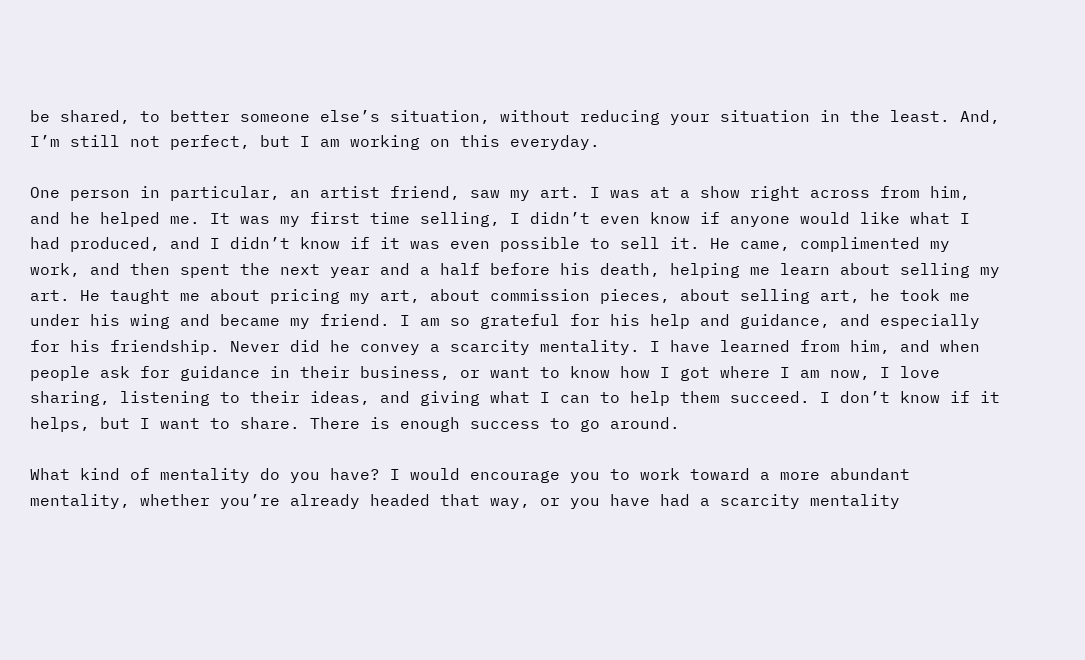be shared, to better someone else’s situation, without reducing your situation in the least. And, I’m still not perfect, but I am working on this everyday.

One person in particular, an artist friend, saw my art. I was at a show right across from him, and he helped me. It was my first time selling, I didn’t even know if anyone would like what I had produced, and I didn’t know if it was even possible to sell it. He came, complimented my work, and then spent the next year and a half before his death, helping me learn about selling my art. He taught me about pricing my art, about commission pieces, about selling art, he took me under his wing and became my friend. I am so grateful for his help and guidance, and especially for his friendship. Never did he convey a scarcity mentality. I have learned from him, and when people ask for guidance in their business, or want to know how I got where I am now, I love sharing, listening to their ideas, and giving what I can to help them succeed. I don’t know if it helps, but I want to share. There is enough success to go around.

What kind of mentality do you have? I would encourage you to work toward a more abundant mentality, whether you’re already headed that way, or you have had a scarcity mentality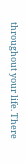throughout your life. There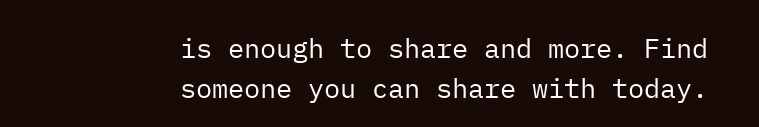is enough to share and more. Find someone you can share with today.